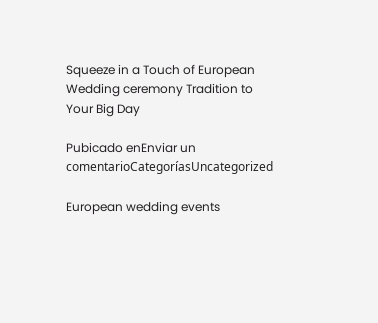Squeeze in a Touch of European Wedding ceremony Tradition to Your Big Day

Pubicado enEnviar un comentarioCategoríasUncategorized

European wedding events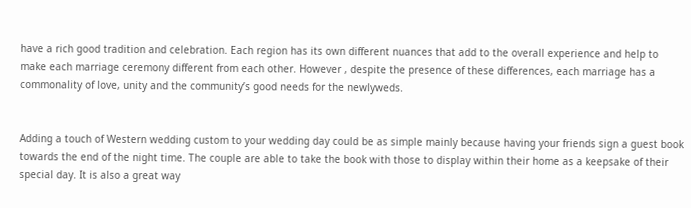have a rich good tradition and celebration. Each region has its own different nuances that add to the overall experience and help to make each marriage ceremony different from each other. However , despite the presence of these differences, each marriage has a commonality of love, unity and the community’s good needs for the newlyweds.


Adding a touch of Western wedding custom to your wedding day could be as simple mainly because having your friends sign a guest book towards the end of the night time. The couple are able to take the book with those to display within their home as a keepsake of their special day. It is also a great way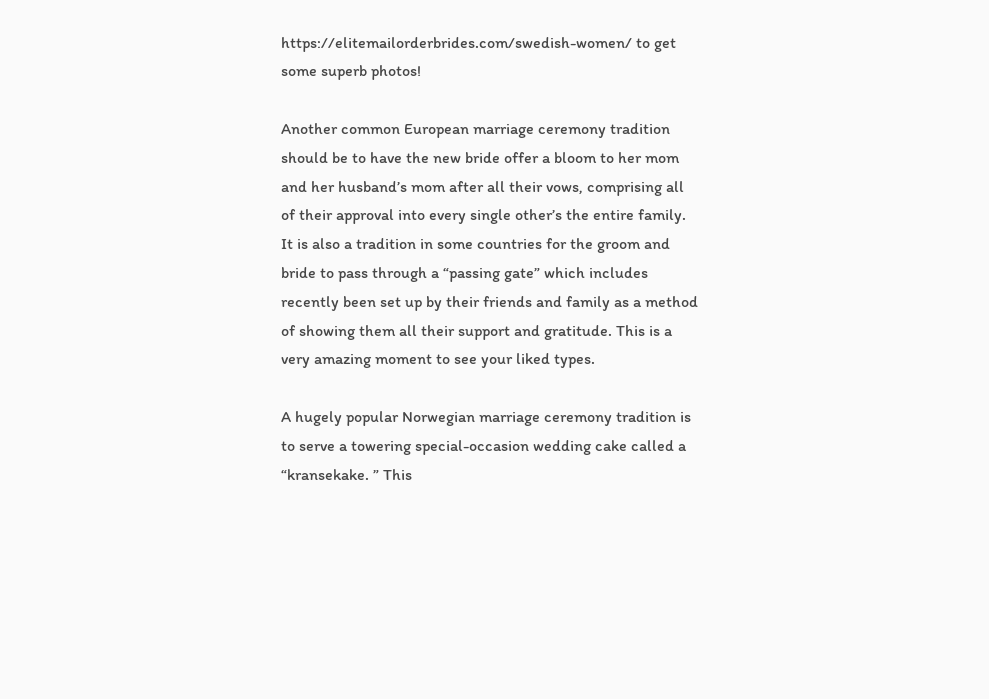https://elitemailorderbrides.com/swedish-women/ to get some superb photos!

Another common European marriage ceremony tradition should be to have the new bride offer a bloom to her mom and her husband’s mom after all their vows, comprising all of their approval into every single other’s the entire family. It is also a tradition in some countries for the groom and bride to pass through a “passing gate” which includes recently been set up by their friends and family as a method of showing them all their support and gratitude. This is a very amazing moment to see your liked types.

A hugely popular Norwegian marriage ceremony tradition is to serve a towering special-occasion wedding cake called a “kransekake. ” This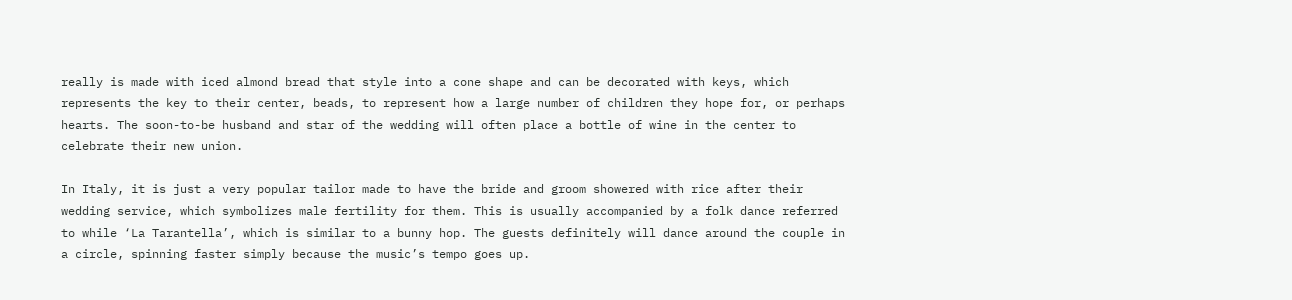really is made with iced almond bread that style into a cone shape and can be decorated with keys, which represents the key to their center, beads, to represent how a large number of children they hope for, or perhaps hearts. The soon-to-be husband and star of the wedding will often place a bottle of wine in the center to celebrate their new union.

In Italy, it is just a very popular tailor made to have the bride and groom showered with rice after their wedding service, which symbolizes male fertility for them. This is usually accompanied by a folk dance referred to while ‘La Tarantella’, which is similar to a bunny hop. The guests definitely will dance around the couple in a circle, spinning faster simply because the music’s tempo goes up.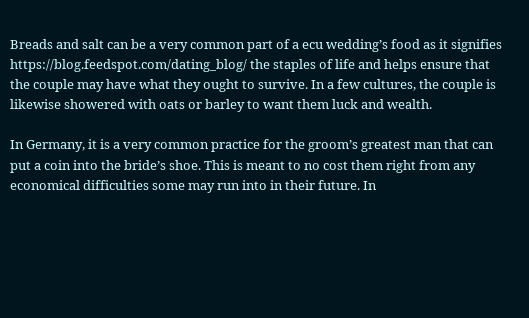Breads and salt can be a very common part of a ecu wedding’s food as it signifies https://blog.feedspot.com/dating_blog/ the staples of life and helps ensure that the couple may have what they ought to survive. In a few cultures, the couple is likewise showered with oats or barley to want them luck and wealth.

In Germany, it is a very common practice for the groom’s greatest man that can put a coin into the bride’s shoe. This is meant to no cost them right from any economical difficulties some may run into in their future. In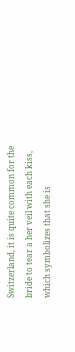Switzerland, it is quite common for the bride to tear a her veil with each kiss, which symbolizes that she is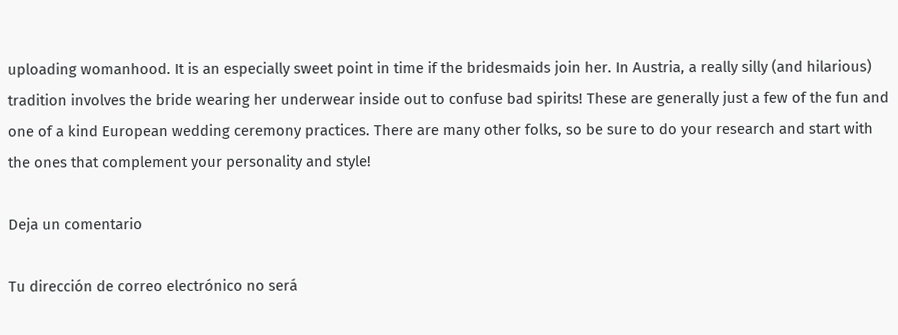uploading womanhood. It is an especially sweet point in time if the bridesmaids join her. In Austria, a really silly (and hilarious) tradition involves the bride wearing her underwear inside out to confuse bad spirits! These are generally just a few of the fun and one of a kind European wedding ceremony practices. There are many other folks, so be sure to do your research and start with the ones that complement your personality and style!

Deja un comentario

Tu dirección de correo electrónico no será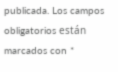publicada. Los campos obligatorios están marcados con *